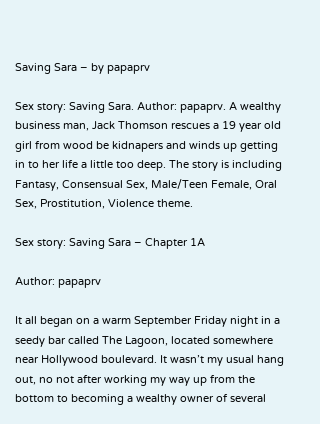Saving Sara – by papaprv

Sex story: Saving Sara. Author: papaprv. A wealthy business man, Jack Thomson rescues a 19 year old girl from wood be kidnapers and winds up getting in to her life a little too deep. The story is including Fantasy, Consensual Sex, Male/Teen Female, Oral Sex, Prostitution, Violence theme.

Sex story: Saving Sara – Chapter 1A

Author: papaprv

It all began on a warm September Friday night in a seedy bar called The Lagoon, located somewhere near Hollywood boulevard. It wasn’t my usual hang out, no not after working my way up from the bottom to becoming a wealthy owner of several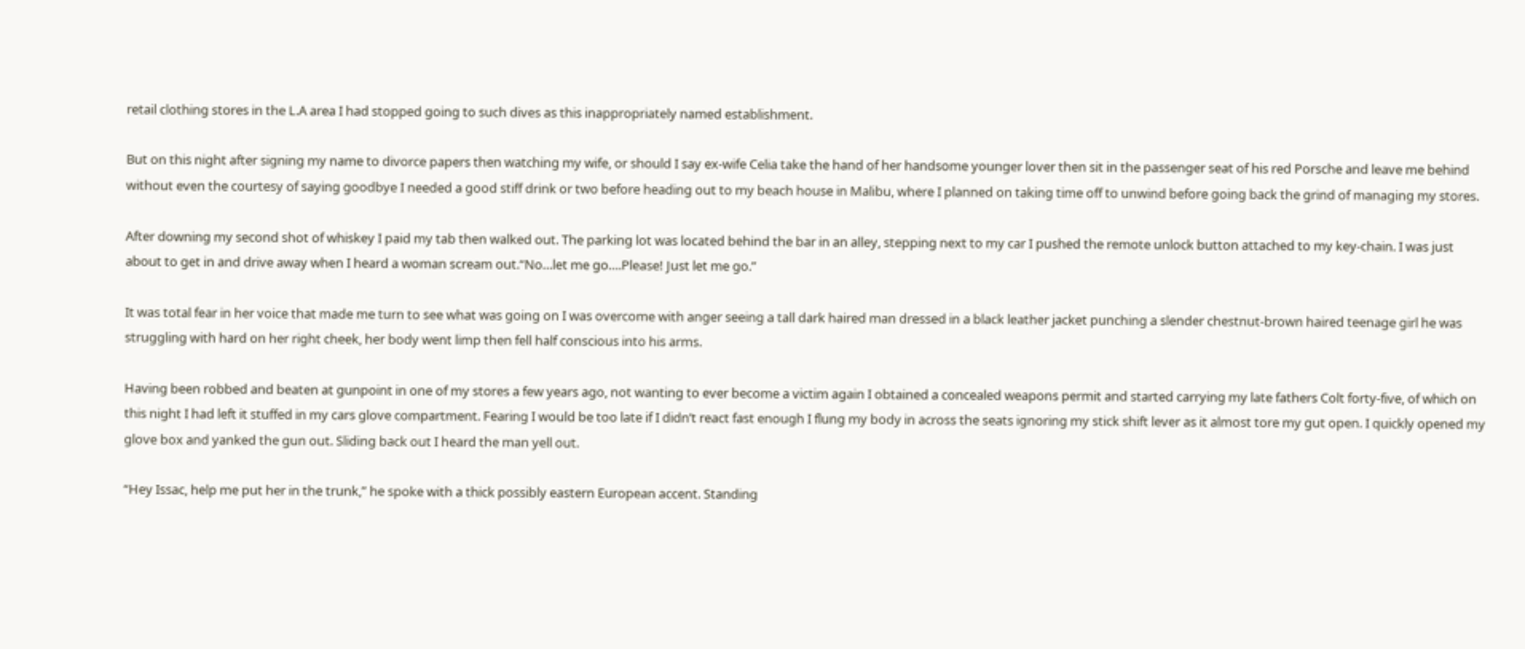retail clothing stores in the L.A area I had stopped going to such dives as this inappropriately named establishment.

But on this night after signing my name to divorce papers then watching my wife, or should I say ex-wife Celia take the hand of her handsome younger lover then sit in the passenger seat of his red Porsche and leave me behind without even the courtesy of saying goodbye I needed a good stiff drink or two before heading out to my beach house in Malibu, where I planned on taking time off to unwind before going back the grind of managing my stores.

After downing my second shot of whiskey I paid my tab then walked out. The parking lot was located behind the bar in an alley, stepping next to my car I pushed the remote unlock button attached to my key-chain. I was just about to get in and drive away when I heard a woman scream out.“No…let me go….Please! Just let me go.”

It was total fear in her voice that made me turn to see what was going on I was overcome with anger seeing a tall dark haired man dressed in a black leather jacket punching a slender chestnut-brown haired teenage girl he was struggling with hard on her right cheek, her body went limp then fell half conscious into his arms.

Having been robbed and beaten at gunpoint in one of my stores a few years ago, not wanting to ever become a victim again I obtained a concealed weapons permit and started carrying my late fathers Colt forty-five, of which on this night I had left it stuffed in my cars glove compartment. Fearing I would be too late if I didn’t react fast enough I flung my body in across the seats ignoring my stick shift lever as it almost tore my gut open. I quickly opened my glove box and yanked the gun out. Sliding back out I heard the man yell out.

“Hey Issac, help me put her in the trunk,” he spoke with a thick possibly eastern European accent. Standing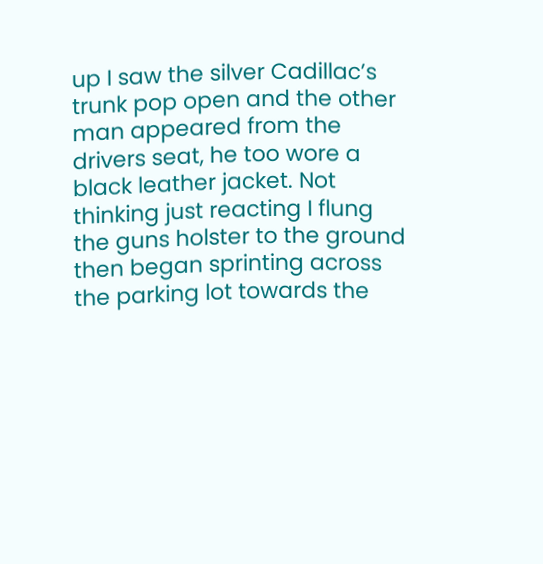up I saw the silver Cadillac’s trunk pop open and the other man appeared from the drivers seat, he too wore a black leather jacket. Not thinking just reacting I flung the guns holster to the ground then began sprinting across the parking lot towards the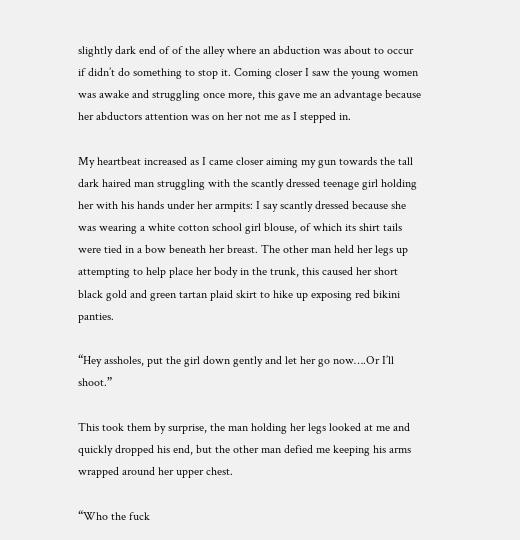slightly dark end of of the alley where an abduction was about to occur if didn’t do something to stop it. Coming closer I saw the young women was awake and struggling once more, this gave me an advantage because her abductors attention was on her not me as I stepped in.

My heartbeat increased as I came closer aiming my gun towards the tall dark haired man struggling with the scantly dressed teenage girl holding her with his hands under her armpits: I say scantly dressed because she was wearing a white cotton school girl blouse, of which its shirt tails were tied in a bow beneath her breast. The other man held her legs up attempting to help place her body in the trunk, this caused her short black gold and green tartan plaid skirt to hike up exposing red bikini panties.

“Hey assholes, put the girl down gently and let her go now….Or I’ll shoot.”

This took them by surprise, the man holding her legs looked at me and quickly dropped his end, but the other man defied me keeping his arms wrapped around her upper chest.

“Who the fuck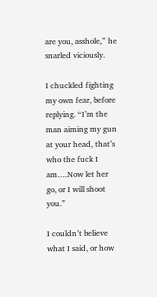are you, asshole,” he snarled viciously.

I chuckled fighting my own fear, before replying. “I’m the man aiming my gun at your head, that’s who the fuck I am….Now let her go, or I will shoot you.”

I couldn’t believe what I said, or how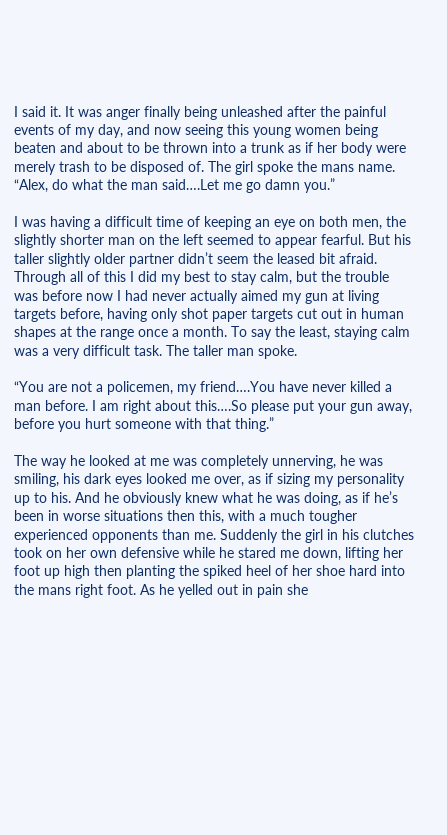I said it. It was anger finally being unleashed after the painful events of my day, and now seeing this young women being beaten and about to be thrown into a trunk as if her body were merely trash to be disposed of. The girl spoke the mans name. “Alex, do what the man said….Let me go damn you.”

I was having a difficult time of keeping an eye on both men, the slightly shorter man on the left seemed to appear fearful. But his taller slightly older partner didn’t seem the leased bit afraid. Through all of this I did my best to stay calm, but the trouble was before now I had never actually aimed my gun at living targets before, having only shot paper targets cut out in human shapes at the range once a month. To say the least, staying calm was a very difficult task. The taller man spoke.

“You are not a policemen, my friend….You have never killed a man before. I am right about this….So please put your gun away, before you hurt someone with that thing.”

The way he looked at me was completely unnerving, he was smiling, his dark eyes looked me over, as if sizing my personality up to his. And he obviously knew what he was doing, as if he’s been in worse situations then this, with a much tougher experienced opponents than me. Suddenly the girl in his clutches took on her own defensive while he stared me down, lifting her foot up high then planting the spiked heel of her shoe hard into the mans right foot. As he yelled out in pain she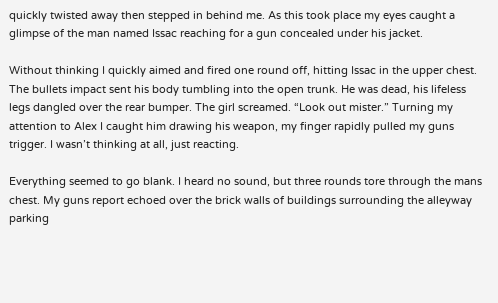quickly twisted away then stepped in behind me. As this took place my eyes caught a glimpse of the man named Issac reaching for a gun concealed under his jacket.

Without thinking I quickly aimed and fired one round off, hitting Issac in the upper chest. The bullets impact sent his body tumbling into the open trunk. He was dead, his lifeless legs dangled over the rear bumper. The girl screamed. “Look out mister.” Turning my attention to Alex I caught him drawing his weapon, my finger rapidly pulled my guns trigger. I wasn’t thinking at all, just reacting.

Everything seemed to go blank. I heard no sound, but three rounds tore through the mans chest. My guns report echoed over the brick walls of buildings surrounding the alleyway parking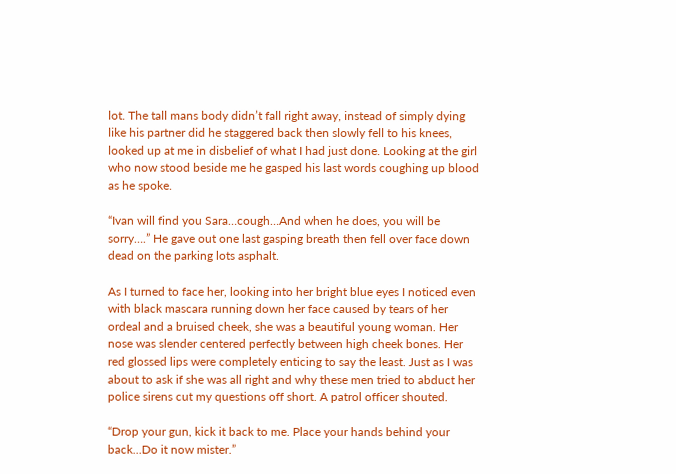lot. The tall mans body didn’t fall right away, instead of simply dying like his partner did he staggered back then slowly fell to his knees, looked up at me in disbelief of what I had just done. Looking at the girl who now stood beside me he gasped his last words coughing up blood as he spoke.

“Ivan will find you Sara…cough…And when he does, you will be sorry….” He gave out one last gasping breath then fell over face down dead on the parking lots asphalt.

As I turned to face her, looking into her bright blue eyes I noticed even with black mascara running down her face caused by tears of her ordeal and a bruised cheek, she was a beautiful young woman. Her nose was slender centered perfectly between high cheek bones. Her red glossed lips were completely enticing to say the least. Just as I was about to ask if she was all right and why these men tried to abduct her police sirens cut my questions off short. A patrol officer shouted.

“Drop your gun, kick it back to me. Place your hands behind your back…Do it now mister.”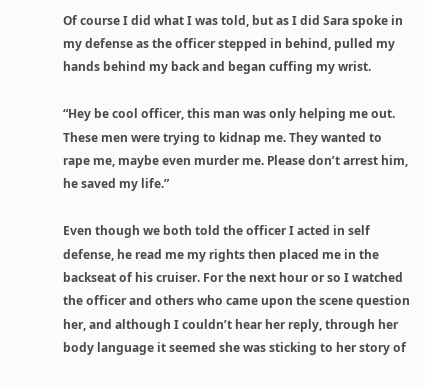Of course I did what I was told, but as I did Sara spoke in my defense as the officer stepped in behind, pulled my hands behind my back and began cuffing my wrist.

“Hey be cool officer, this man was only helping me out. These men were trying to kidnap me. They wanted to rape me, maybe even murder me. Please don’t arrest him, he saved my life.”

Even though we both told the officer I acted in self defense, he read me my rights then placed me in the backseat of his cruiser. For the next hour or so I watched the officer and others who came upon the scene question her, and although I couldn’t hear her reply, through her body language it seemed she was sticking to her story of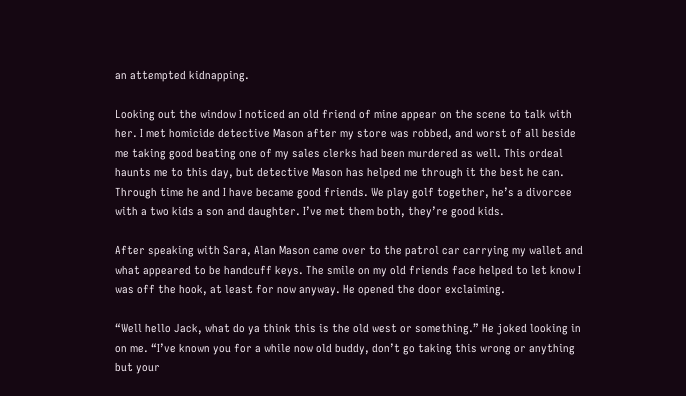an attempted kidnapping.

Looking out the window I noticed an old friend of mine appear on the scene to talk with her. I met homicide detective Mason after my store was robbed, and worst of all beside me taking good beating one of my sales clerks had been murdered as well. This ordeal haunts me to this day, but detective Mason has helped me through it the best he can. Through time he and I have became good friends. We play golf together, he’s a divorcee with a two kids a son and daughter. I’ve met them both, they’re good kids.

After speaking with Sara, Alan Mason came over to the patrol car carrying my wallet and what appeared to be handcuff keys. The smile on my old friends face helped to let know I was off the hook, at least for now anyway. He opened the door exclaiming.

“Well hello Jack, what do ya think this is the old west or something.” He joked looking in on me. “I’ve known you for a while now old buddy, don’t go taking this wrong or anything but your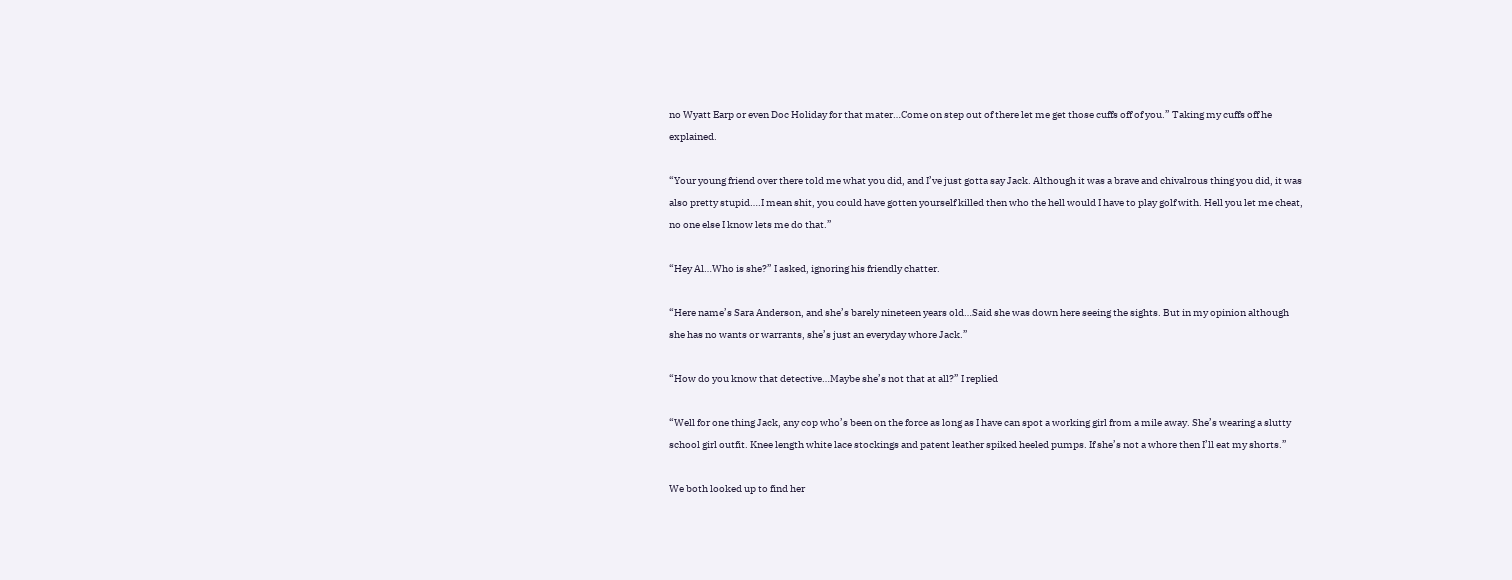no Wyatt Earp or even Doc Holiday for that mater…Come on step out of there let me get those cuffs off of you.” Taking my cuffs off he explained.

“Your young friend over there told me what you did, and I’ve just gotta say Jack. Although it was a brave and chivalrous thing you did, it was also pretty stupid….I mean shit, you could have gotten yourself killed then who the hell would I have to play golf with. Hell you let me cheat, no one else I know lets me do that.”

“Hey Al…Who is she?” I asked, ignoring his friendly chatter.

“Here name’s Sara Anderson, and she’s barely nineteen years old…Said she was down here seeing the sights. But in my opinion although she has no wants or warrants, she’s just an everyday whore Jack.”

“How do you know that detective…Maybe she’s not that at all?” I replied

“Well for one thing Jack, any cop who’s been on the force as long as I have can spot a working girl from a mile away. She’s wearing a slutty school girl outfit. Knee length white lace stockings and patent leather spiked heeled pumps. If she’s not a whore then I’ll eat my shorts.”

We both looked up to find her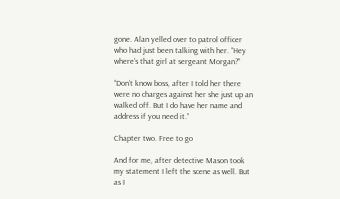gone. Alan yelled over to patrol officer who had just been talking with her. “Hey where’s that girl at sergeant Morgan?”

“Don’t know boss, after I told her there were no charges against her she just up an walked off. But I do have her name and address if you need it.”

Chapter two. Free to go

And for me, after detective Mason took my statement I left the scene as well. But as I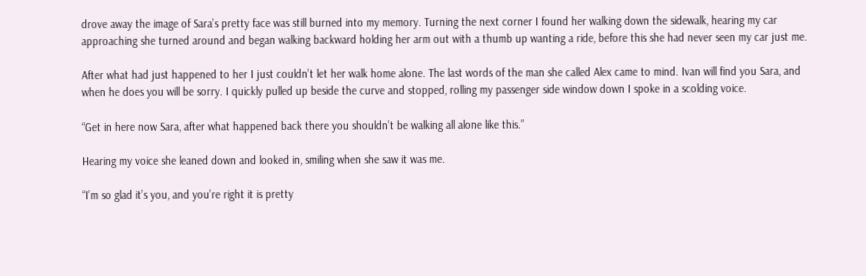drove away the image of Sara’s pretty face was still burned into my memory. Turning the next corner I found her walking down the sidewalk, hearing my car approaching she turned around and began walking backward holding her arm out with a thumb up wanting a ride, before this she had never seen my car just me.

After what had just happened to her I just couldn’t let her walk home alone. The last words of the man she called Alex came to mind. Ivan will find you Sara, and when he does you will be sorry. I quickly pulled up beside the curve and stopped, rolling my passenger side window down I spoke in a scolding voice.

“Get in here now Sara, after what happened back there you shouldn’t be walking all alone like this.”

Hearing my voice she leaned down and looked in, smiling when she saw it was me.

“I’m so glad it’s you, and you’re right it is pretty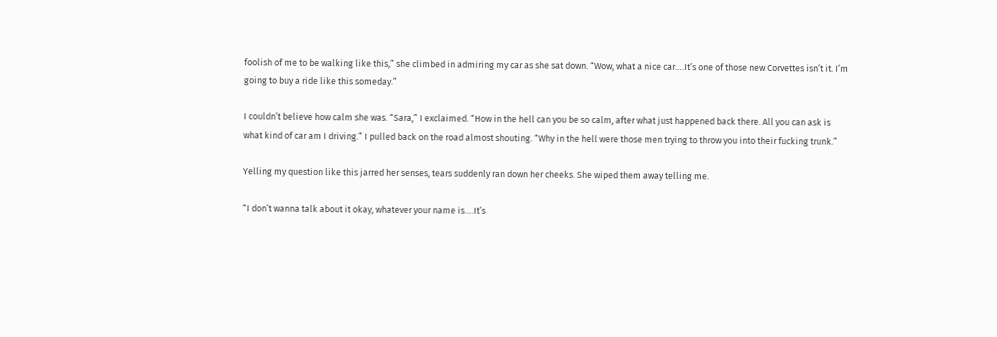foolish of me to be walking like this,” she climbed in admiring my car as she sat down. “Wow, what a nice car….It’s one of those new Corvettes isn’t it. I’m going to buy a ride like this someday.”

I couldn’t believe how calm she was. “Sara,” I exclaimed. “How in the hell can you be so calm, after what just happened back there. All you can ask is what kind of car am I driving.” I pulled back on the road almost shouting. “Why in the hell were those men trying to throw you into their fucking trunk.”

Yelling my question like this jarred her senses, tears suddenly ran down her cheeks. She wiped them away telling me.

“I don’t wanna talk about it okay, whatever your name is….It’s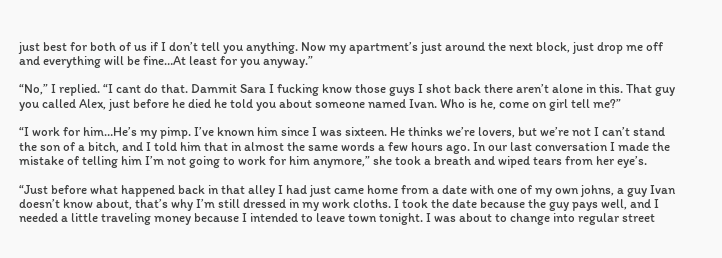just best for both of us if I don’t tell you anything. Now my apartment’s just around the next block, just drop me off and everything will be fine…At least for you anyway.”

“No,” I replied. “I cant do that. Dammit Sara I fucking know those guys I shot back there aren’t alone in this. That guy you called Alex, just before he died he told you about someone named Ivan. Who is he, come on girl tell me?”

“I work for him…He’s my pimp. I’ve known him since I was sixteen. He thinks we’re lovers, but we’re not I can’t stand the son of a bitch, and I told him that in almost the same words a few hours ago. In our last conversation I made the mistake of telling him I’m not going to work for him anymore,” she took a breath and wiped tears from her eye’s.

“Just before what happened back in that alley I had just came home from a date with one of my own johns, a guy Ivan doesn’t know about, that’s why I’m still dressed in my work cloths. I took the date because the guy pays well, and I needed a little traveling money because I intended to leave town tonight. I was about to change into regular street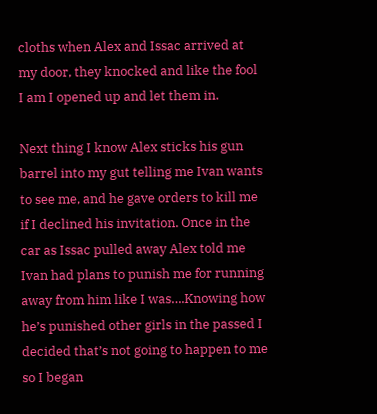cloths when Alex and Issac arrived at my door, they knocked and like the fool I am I opened up and let them in.

Next thing I know Alex sticks his gun barrel into my gut telling me Ivan wants to see me, and he gave orders to kill me if I declined his invitation. Once in the car as Issac pulled away Alex told me Ivan had plans to punish me for running away from him like I was….Knowing how he’s punished other girls in the passed I decided that’s not going to happen to me so I began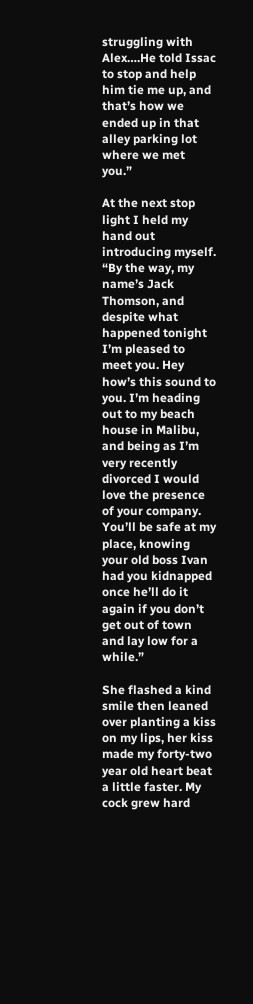struggling with Alex….He told Issac to stop and help him tie me up, and that’s how we ended up in that alley parking lot where we met you.”

At the next stop light I held my hand out introducing myself. “By the way, my name’s Jack Thomson, and despite what happened tonight I’m pleased to meet you. Hey how’s this sound to you. I’m heading out to my beach house in Malibu, and being as I’m very recently divorced I would love the presence of your company. You’ll be safe at my place, knowing your old boss Ivan had you kidnapped once he’ll do it again if you don’t get out of town and lay low for a while.”

She flashed a kind smile then leaned over planting a kiss on my lips, her kiss made my forty-two year old heart beat a little faster. My cock grew hard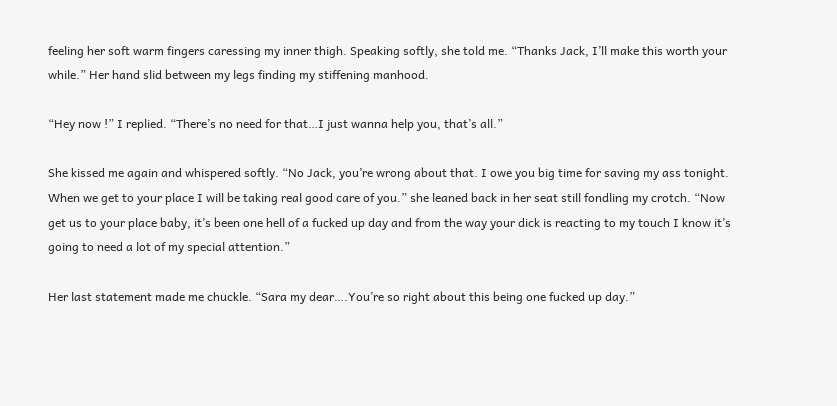feeling her soft warm fingers caressing my inner thigh. Speaking softly, she told me. “Thanks Jack, I’ll make this worth your while.” Her hand slid between my legs finding my stiffening manhood.

“Hey now !” I replied. “There’s no need for that…I just wanna help you, that’s all.”

She kissed me again and whispered softly. “No Jack, you’re wrong about that. I owe you big time for saving my ass tonight. When we get to your place I will be taking real good care of you.” she leaned back in her seat still fondling my crotch. “Now get us to your place baby, it’s been one hell of a fucked up day and from the way your dick is reacting to my touch I know it’s going to need a lot of my special attention.”

Her last statement made me chuckle. “Sara my dear….You’re so right about this being one fucked up day.”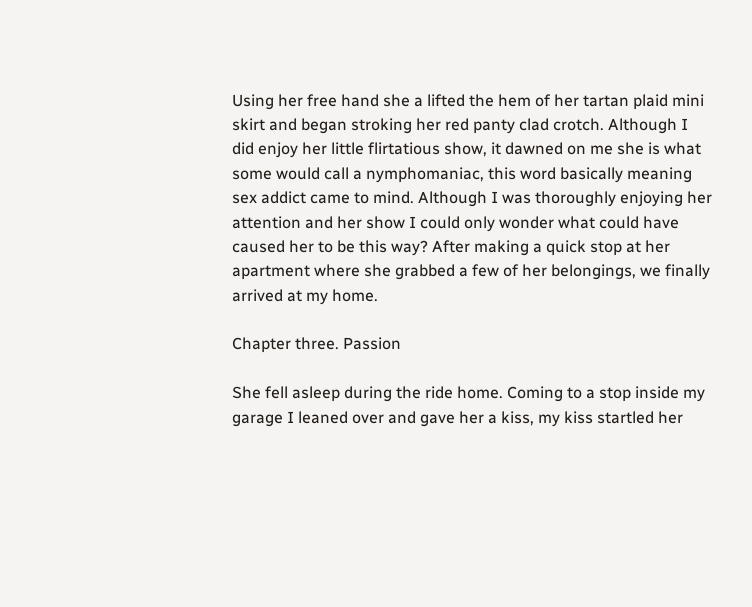Using her free hand she a lifted the hem of her tartan plaid mini skirt and began stroking her red panty clad crotch. Although I did enjoy her little flirtatious show, it dawned on me she is what some would call a nymphomaniac, this word basically meaning sex addict came to mind. Although I was thoroughly enjoying her attention and her show I could only wonder what could have caused her to be this way? After making a quick stop at her apartment where she grabbed a few of her belongings, we finally arrived at my home.

Chapter three. Passion

She fell asleep during the ride home. Coming to a stop inside my garage I leaned over and gave her a kiss, my kiss startled her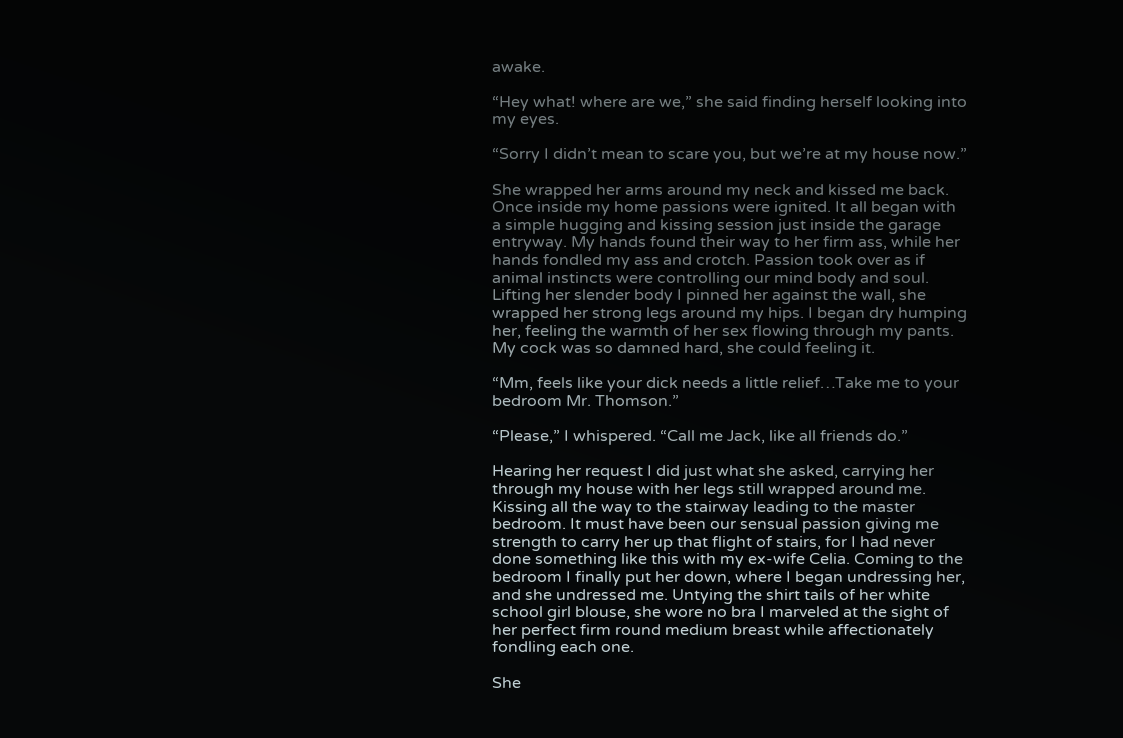awake.

“Hey what! where are we,” she said finding herself looking into my eyes.

“Sorry I didn’t mean to scare you, but we’re at my house now.”

She wrapped her arms around my neck and kissed me back. Once inside my home passions were ignited. It all began with a simple hugging and kissing session just inside the garage entryway. My hands found their way to her firm ass, while her hands fondled my ass and crotch. Passion took over as if animal instincts were controlling our mind body and soul. Lifting her slender body I pinned her against the wall, she wrapped her strong legs around my hips. I began dry humping her, feeling the warmth of her sex flowing through my pants. My cock was so damned hard, she could feeling it.

“Mm, feels like your dick needs a little relief…Take me to your bedroom Mr. Thomson.”

“Please,” I whispered. “Call me Jack, like all friends do.”

Hearing her request I did just what she asked, carrying her through my house with her legs still wrapped around me. Kissing all the way to the stairway leading to the master bedroom. It must have been our sensual passion giving me strength to carry her up that flight of stairs, for I had never done something like this with my ex-wife Celia. Coming to the bedroom I finally put her down, where I began undressing her, and she undressed me. Untying the shirt tails of her white school girl blouse, she wore no bra I marveled at the sight of her perfect firm round medium breast while affectionately fondling each one.

She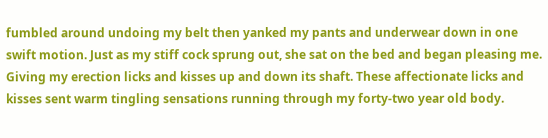fumbled around undoing my belt then yanked my pants and underwear down in one swift motion. Just as my stiff cock sprung out, she sat on the bed and began pleasing me. Giving my erection licks and kisses up and down its shaft. These affectionate licks and kisses sent warm tingling sensations running through my forty-two year old body.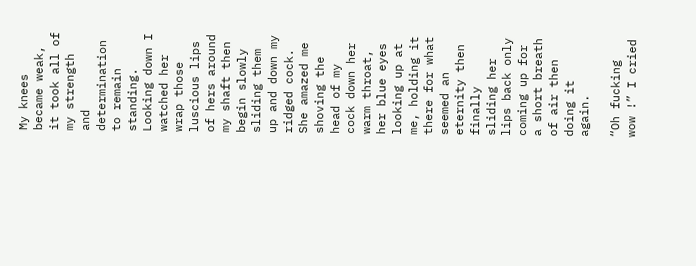My knees became weak, it took all of my strength and determination to remain standing. Looking down I watched her wrap those luscious lips of hers around my shaft then begin slowly sliding them up and down my ridged cock. She amazed me shoving the head of my cock down her warm throat, her blue eyes looking up at me, holding it there for what seemed an eternity then finally sliding her lips back only coming up for a short breath of air then doing it again.

“Oh fucking wow !” I cried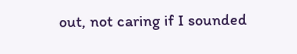out, not caring if I sounded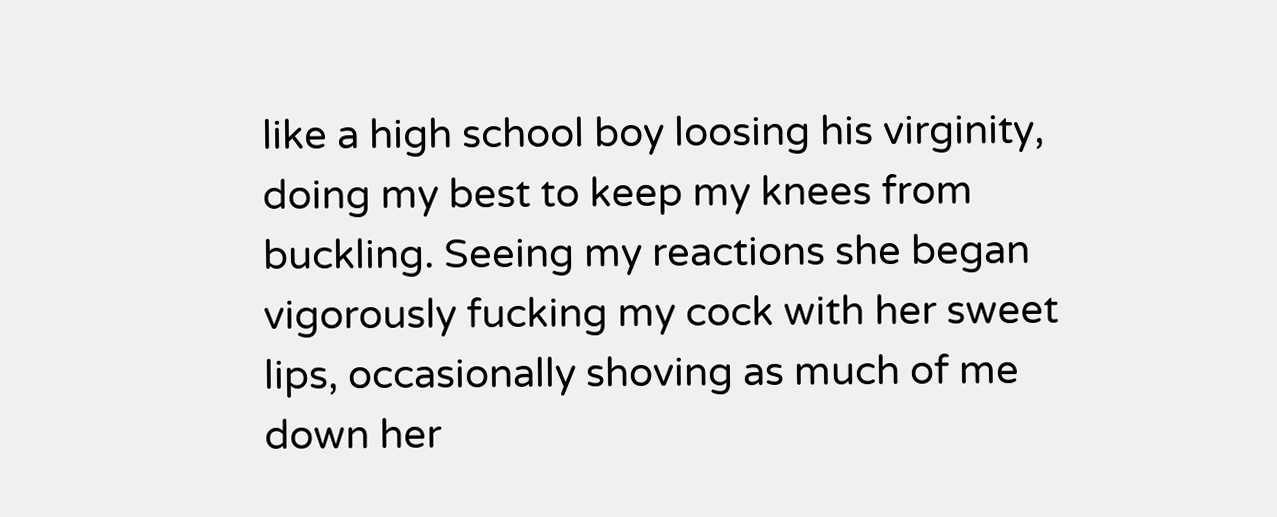like a high school boy loosing his virginity, doing my best to keep my knees from buckling. Seeing my reactions she began vigorously fucking my cock with her sweet lips, occasionally shoving as much of me down her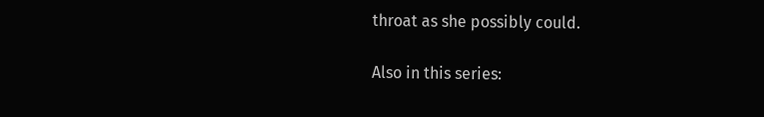throat as she possibly could.

Also in this series: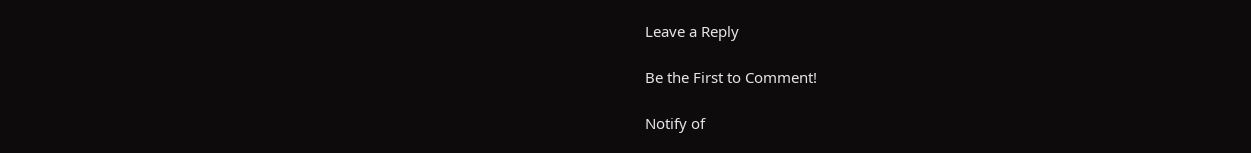Leave a Reply

Be the First to Comment!

Notify of